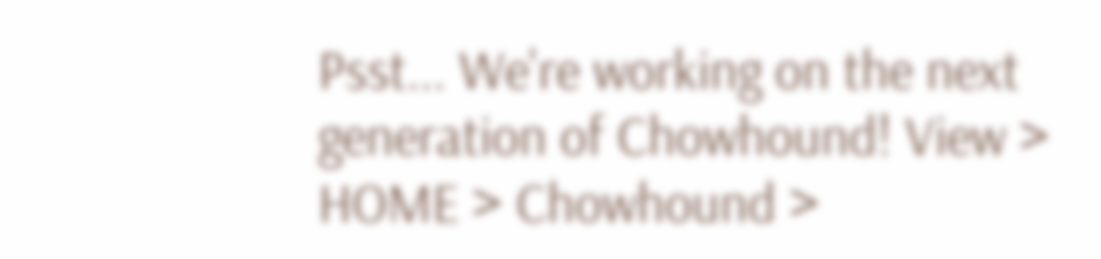Psst... We're working on the next generation of Chowhound! View >
HOME > Chowhound >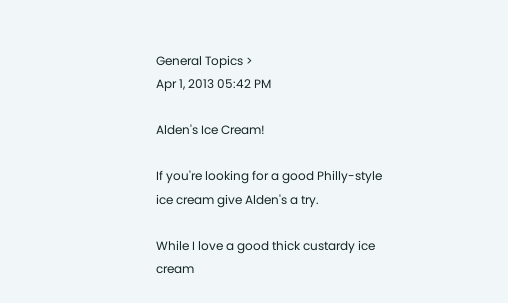General Topics >
Apr 1, 2013 05:42 PM

Alden's Ice Cream!

If you're looking for a good Philly-style ice cream give Alden's a try.

While I love a good thick custardy ice cream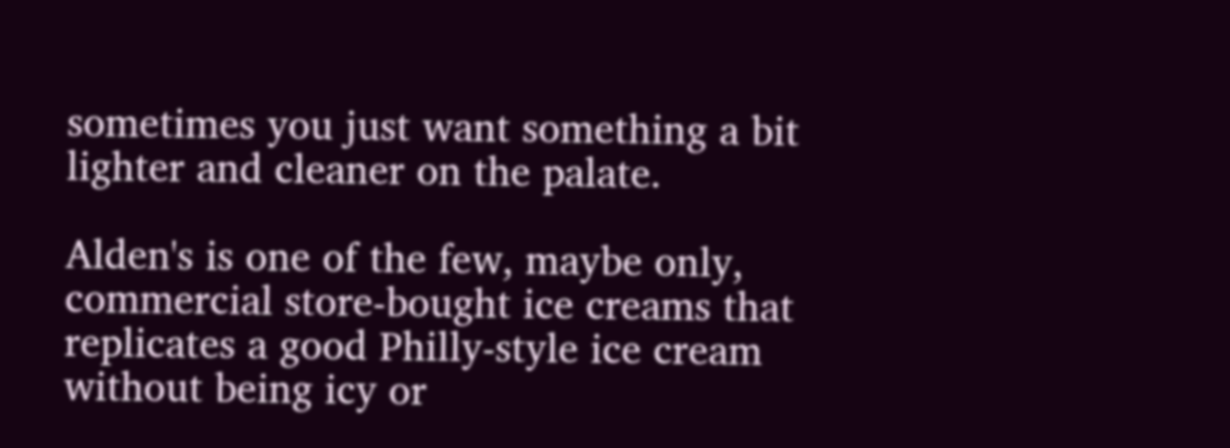sometimes you just want something a bit lighter and cleaner on the palate.

Alden's is one of the few, maybe only, commercial store-bought ice creams that replicates a good Philly-style ice cream without being icy or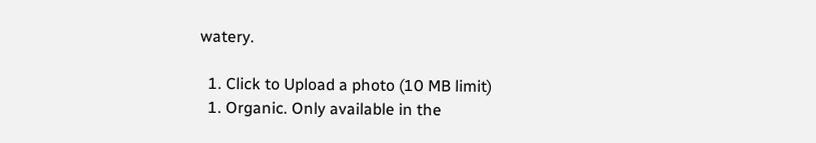watery.

  1. Click to Upload a photo (10 MB limit)
  1. Organic. Only available in the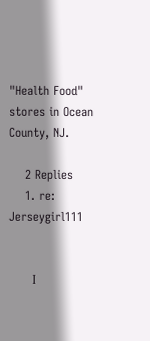"Health Food" stores in Ocean County, NJ.

    2 Replies
    1. re: Jerseygirl111


      I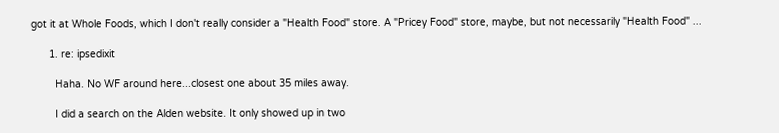got it at Whole Foods, which I don't really consider a "Health Food" store. A "Pricey Food" store, maybe, but not necessarily "Health Food" ...

      1. re: ipsedixit

        Haha. No WF around here...closest one about 35 miles away.

        I did a search on the Alden website. It only showed up in two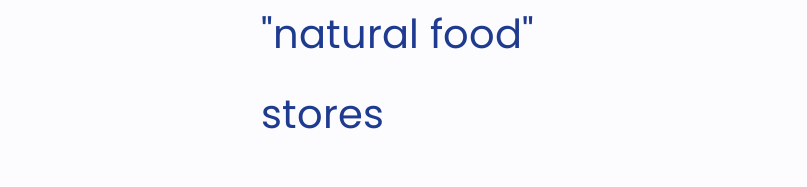"natural food" stores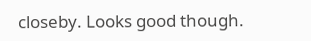closeby. Looks good though.